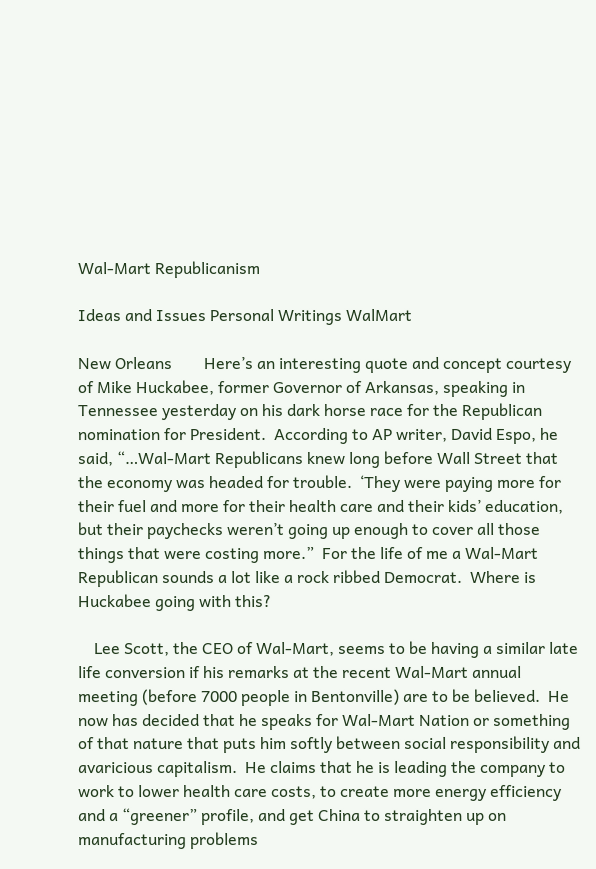Wal-Mart Republicanism

Ideas and Issues Personal Writings WalMart

New Orleans        Here’s an interesting quote and concept courtesy of Mike Huckabee, former Governor of Arkansas, speaking in Tennessee yesterday on his dark horse race for the Republican nomination for President.  According to AP writer, David Espo, he said, “…Wal-Mart Republicans knew long before Wall Street that the economy was headed for trouble.  ‘They were paying more for their fuel and more for their health care and their kids’ education, but their paychecks weren’t going up enough to cover all those things that were costing more.”  For the life of me a Wal-Mart Republican sounds a lot like a rock ribbed Democrat.  Where is Huckabee going with this?

    Lee Scott, the CEO of Wal-Mart, seems to be having a similar late life conversion if his remarks at the recent Wal-Mart annual meeting (before 7000 people in Bentonville) are to be believed.  He now has decided that he speaks for Wal-Mart Nation or something of that nature that puts him softly between social responsibility and avaricious capitalism.  He claims that he is leading the company to work to lower health care costs, to create more energy efficiency and a “greener” profile, and get China to straighten up on manufacturing problems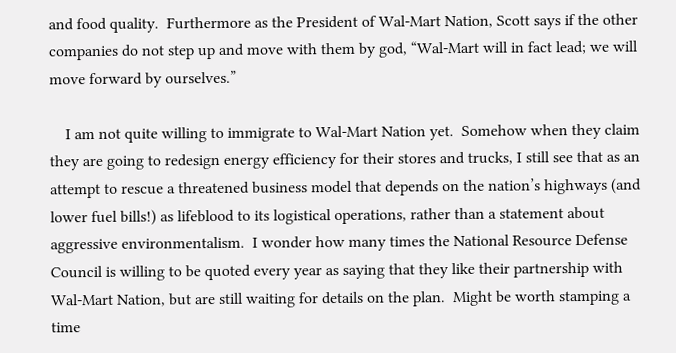and food quality.  Furthermore as the President of Wal-Mart Nation, Scott says if the other companies do not step up and move with them by god, “Wal-Mart will in fact lead; we will move forward by ourselves.”

    I am not quite willing to immigrate to Wal-Mart Nation yet.  Somehow when they claim they are going to redesign energy efficiency for their stores and trucks, I still see that as an attempt to rescue a threatened business model that depends on the nation’s highways (and lower fuel bills!) as lifeblood to its logistical operations, rather than a statement about aggressive environmentalism.  I wonder how many times the National Resource Defense Council is willing to be quoted every year as saying that they like their partnership with Wal-Mart Nation, but are still waiting for details on the plan.  Might be worth stamping a time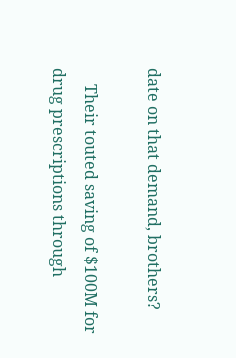date on that demand, brothers?

    Their touted saving of $100M for drug prescriptions through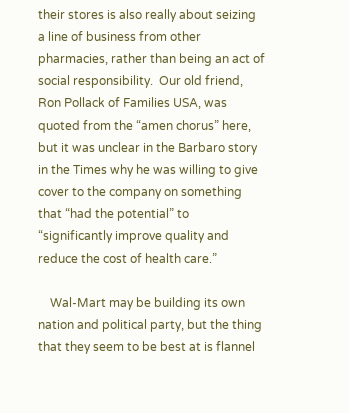their stores is also really about seizing a line of business from other pharmacies, rather than being an act of social responsibility.  Our old friend, Ron Pollack of Families USA, was quoted from the “amen chorus” here, but it was unclear in the Barbaro story in the Times why he was willing to give cover to the company on something that “had the potential” to “significantly improve quality and reduce the cost of health care.”

    Wal-Mart may be building its own nation and political party, but the thing that they seem to be best at is flannel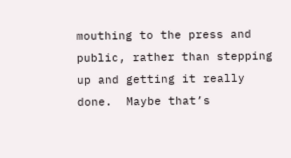mouthing to the press and public, rather than stepping up and getting it really done.  Maybe that’s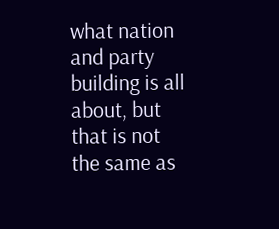what nation and party building is all about, but that is not the same as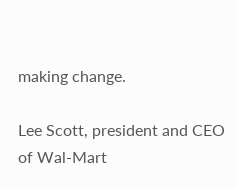making change.

Lee Scott, president and CEO of Wal-Mart